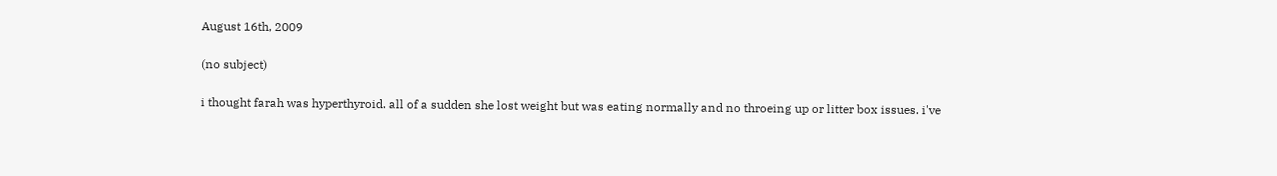August 16th, 2009

(no subject)

i thought farah was hyperthyroid. all of a sudden she lost weight but was eating normally and no throeing up or litter box issues. i've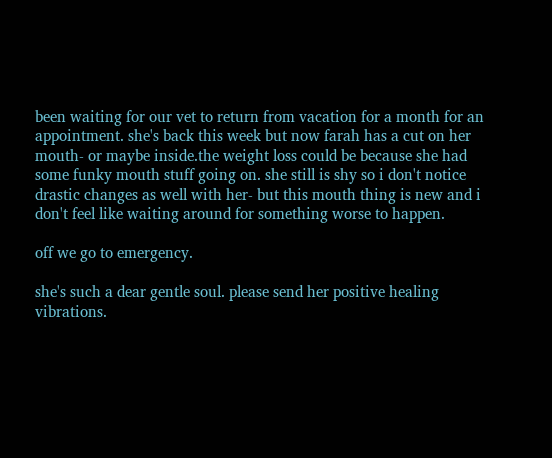been waiting for our vet to return from vacation for a month for an appointment. she's back this week but now farah has a cut on her mouth- or maybe inside.the weight loss could be because she had some funky mouth stuff going on. she still is shy so i don't notice drastic changes as well with her- but this mouth thing is new and i don't feel like waiting around for something worse to happen.

off we go to emergency.

she's such a dear gentle soul. please send her positive healing vibrations.